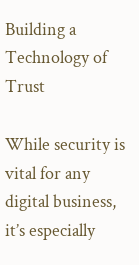Building a Technology of Trust

While security is vital for any digital business, it’s especially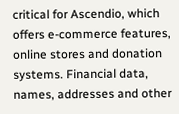critical for Ascendio, which offers e-commerce features, online stores and donation systems. Financial data, names, addresses and other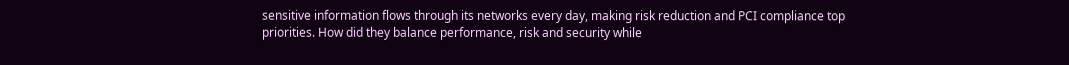sensitive information flows through its networks every day, making risk reduction and PCI compliance top priorities. How did they balance performance, risk and security while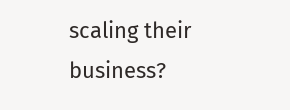scaling their business?